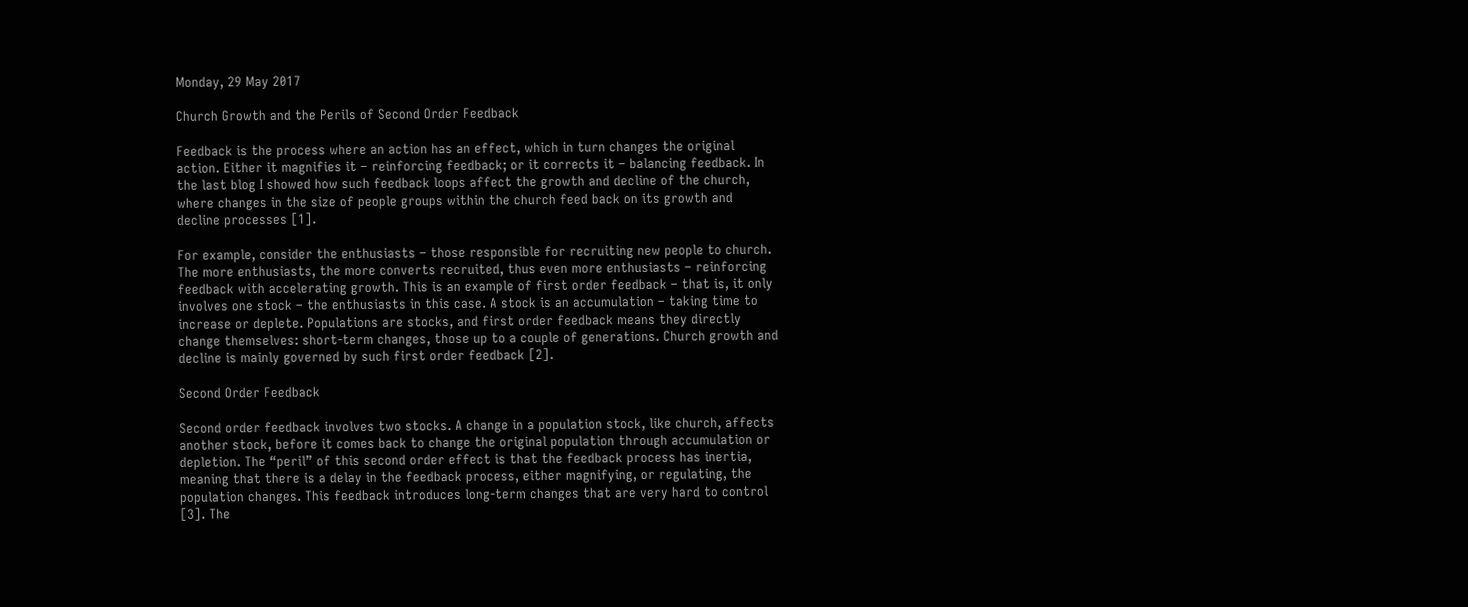Monday, 29 May 2017

Church Growth and the Perils of Second Order Feedback

Feedback is the process where an action has an effect, which in turn changes the original action. Either it magnifies it – reinforcing feedback; or it corrects it – balancing feedback. In the last blog I showed how such feedback loops affect the growth and decline of the church, where changes in the size of people groups within the church feed back on its growth and decline processes [1].

For example, consider the enthusiasts – those responsible for recruiting new people to church. The more enthusiasts, the more converts recruited, thus even more enthusiasts – reinforcing feedback with accelerating growth. This is an example of first order feedback – that is, it only involves one stock – the enthusiasts in this case. A stock is an accumulation – taking time to increase or deplete. Populations are stocks, and first order feedback means they directly change themselves: short-term changes, those up to a couple of generations. Church growth and decline is mainly governed by such first order feedback [2].

Second Order Feedback

Second order feedback involves two stocks. A change in a population stock, like church, affects another stock, before it comes back to change the original population through accumulation or depletion. The “peril” of this second order effect is that the feedback process has inertia, meaning that there is a delay in the feedback process, either magnifying, or regulating, the population changes. This feedback introduces long-term changes that are very hard to control [3]. The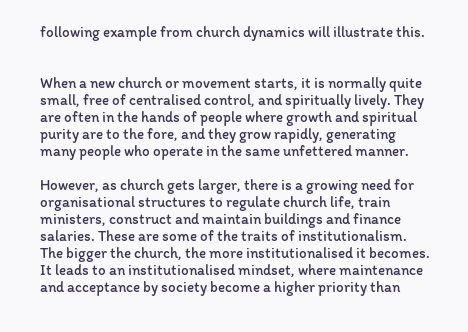following example from church dynamics will illustrate this.


When a new church or movement starts, it is normally quite small, free of centralised control, and spiritually lively. They are often in the hands of people where growth and spiritual purity are to the fore, and they grow rapidly, generating many people who operate in the same unfettered manner.

However, as church gets larger, there is a growing need for organisational structures to regulate church life, train ministers, construct and maintain buildings and finance salaries. These are some of the traits of institutionalism. The bigger the church, the more institutionalised it becomes. It leads to an institutionalised mindset, where maintenance and acceptance by society become a higher priority than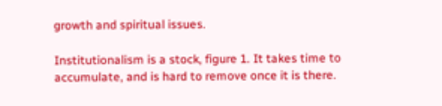growth and spiritual issues.

Institutionalism is a stock, figure 1. It takes time to accumulate, and is hard to remove once it is there.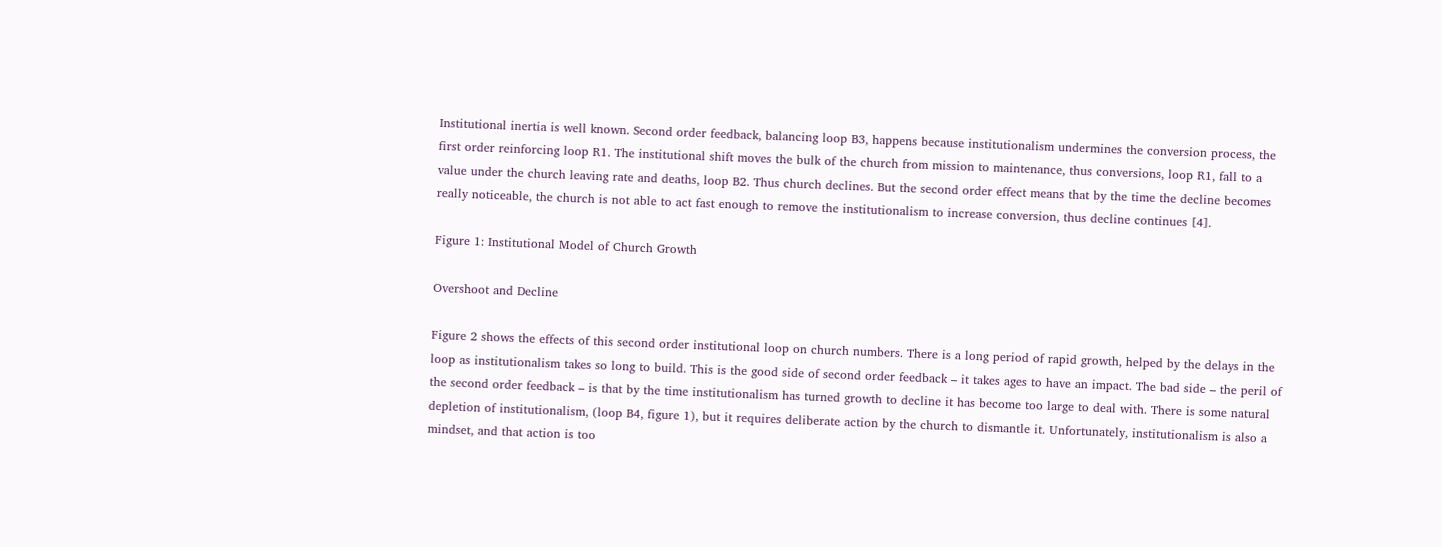Institutional inertia is well known. Second order feedback, balancing loop B3, happens because institutionalism undermines the conversion process, the first order reinforcing loop R1. The institutional shift moves the bulk of the church from mission to maintenance, thus conversions, loop R1, fall to a value under the church leaving rate and deaths, loop B2. Thus church declines. But the second order effect means that by the time the decline becomes really noticeable, the church is not able to act fast enough to remove the institutionalism to increase conversion, thus decline continues [4].

Figure 1: Institutional Model of Church Growth

Overshoot and Decline

Figure 2 shows the effects of this second order institutional loop on church numbers. There is a long period of rapid growth, helped by the delays in the loop as institutionalism takes so long to build. This is the good side of second order feedback – it takes ages to have an impact. The bad side – the peril of the second order feedback – is that by the time institutionalism has turned growth to decline it has become too large to deal with. There is some natural depletion of institutionalism, (loop B4, figure 1), but it requires deliberate action by the church to dismantle it. Unfortunately, institutionalism is also a mindset, and that action is too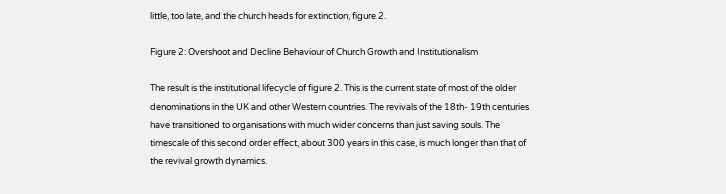little, too late, and the church heads for extinction, figure 2.

Figure 2: Overshoot and Decline Behaviour of Church Growth and Institutionalism

The result is the institutional lifecycle of figure 2. This is the current state of most of the older denominations in the UK and other Western countries. The revivals of the 18th- 19th centuries have transitioned to organisations with much wider concerns than just saving souls. The timescale of this second order effect, about 300 years in this case, is much longer than that of the revival growth dynamics.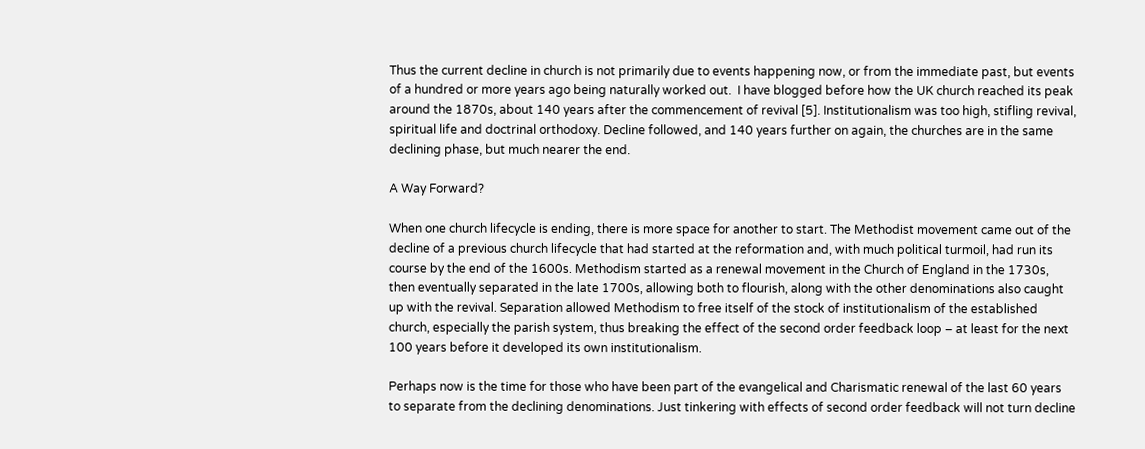Thus the current decline in church is not primarily due to events happening now, or from the immediate past, but events of a hundred or more years ago being naturally worked out.  I have blogged before how the UK church reached its peak around the 1870s, about 140 years after the commencement of revival [5]. Institutionalism was too high, stifling revival, spiritual life and doctrinal orthodoxy. Decline followed, and 140 years further on again, the churches are in the same declining phase, but much nearer the end.

A Way Forward?

When one church lifecycle is ending, there is more space for another to start. The Methodist movement came out of the decline of a previous church lifecycle that had started at the reformation and, with much political turmoil, had run its course by the end of the 1600s. Methodism started as a renewal movement in the Church of England in the 1730s, then eventually separated in the late 1700s, allowing both to flourish, along with the other denominations also caught up with the revival. Separation allowed Methodism to free itself of the stock of institutionalism of the established church, especially the parish system, thus breaking the effect of the second order feedback loop – at least for the next 100 years before it developed its own institutionalism.

Perhaps now is the time for those who have been part of the evangelical and Charismatic renewal of the last 60 years to separate from the declining denominations. Just tinkering with effects of second order feedback will not turn decline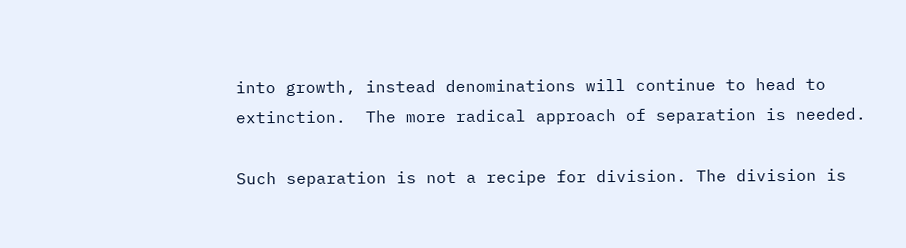into growth, instead denominations will continue to head to extinction.  The more radical approach of separation is needed.

Such separation is not a recipe for division. The division is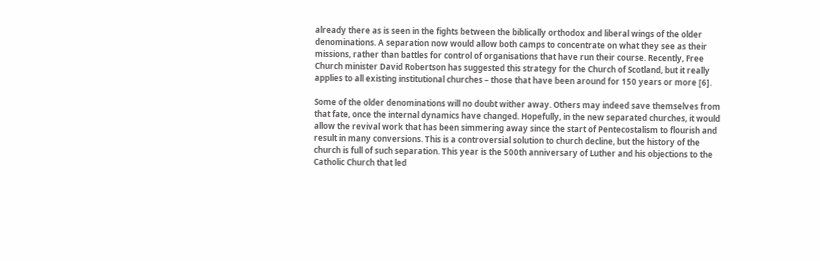already there as is seen in the fights between the biblically orthodox and liberal wings of the older denominations. A separation now would allow both camps to concentrate on what they see as their missions, rather than battles for control of organisations that have run their course. Recently, Free Church minister David Robertson has suggested this strategy for the Church of Scotland, but it really applies to all existing institutional churches – those that have been around for 150 years or more [6].

Some of the older denominations will no doubt wither away. Others may indeed save themselves from that fate, once the internal dynamics have changed. Hopefully, in the new separated churches, it would allow the revival work that has been simmering away since the start of Pentecostalism to flourish and result in many conversions. This is a controversial solution to church decline, but the history of the church is full of such separation. This year is the 500th anniversary of Luther and his objections to the Catholic Church that led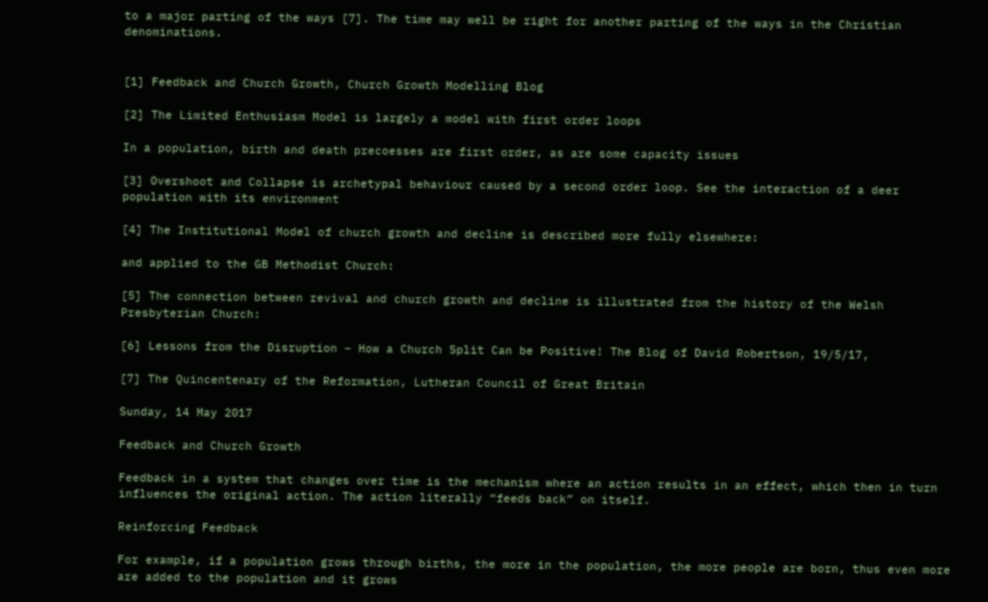to a major parting of the ways [7]. The time may well be right for another parting of the ways in the Christian denominations.


[1] Feedback and Church Growth, Church Growth Modelling Blog

[2] The Limited Enthusiasm Model is largely a model with first order loops

In a population, birth and death precoesses are first order, as are some capacity issues

[3] Overshoot and Collapse is archetypal behaviour caused by a second order loop. See the interaction of a deer population with its environment

[4] The Institutional Model of church growth and decline is described more fully elsewhere:

and applied to the GB Methodist Church:

[5] The connection between revival and church growth and decline is illustrated from the history of the Welsh Presbyterian Church:

[6] Lessons from the Disruption – How a Church Split Can be Positive! The Blog of David Robertson, 19/5/17,

[7] The Quincentenary of the Reformation, Lutheran Council of Great Britain

Sunday, 14 May 2017

Feedback and Church Growth

Feedback in a system that changes over time is the mechanism where an action results in an effect, which then in turn influences the original action. The action literally “feeds back” on itself.

Reinforcing Feedback

For example, if a population grows through births, the more in the population, the more people are born, thus even more are added to the population and it grows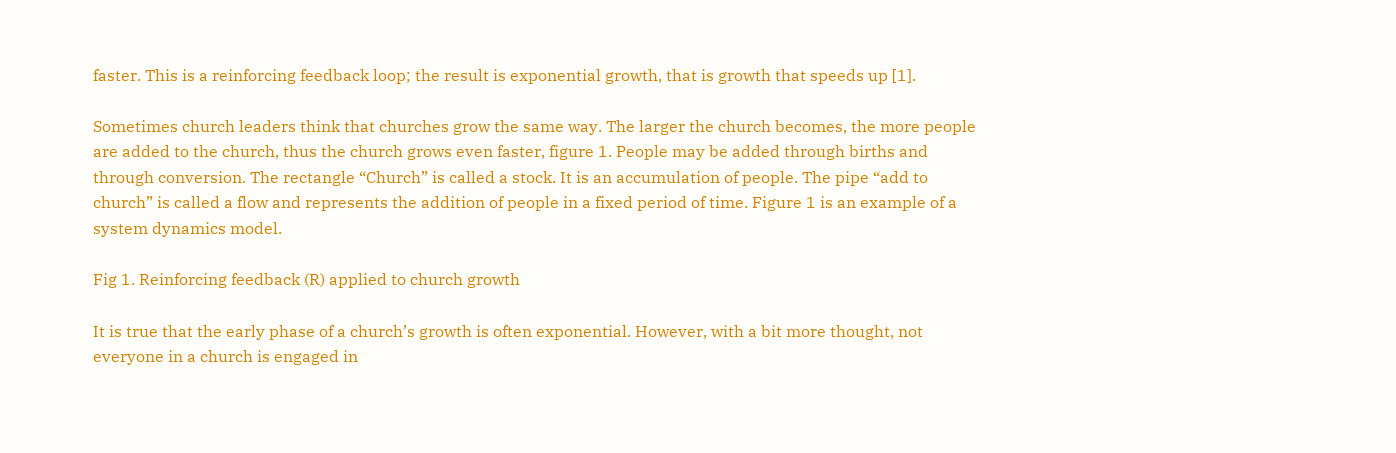faster. This is a reinforcing feedback loop; the result is exponential growth, that is growth that speeds up [1].

Sometimes church leaders think that churches grow the same way. The larger the church becomes, the more people are added to the church, thus the church grows even faster, figure 1. People may be added through births and through conversion. The rectangle “Church” is called a stock. It is an accumulation of people. The pipe “add to church” is called a flow and represents the addition of people in a fixed period of time. Figure 1 is an example of a system dynamics model.

Fig 1. Reinforcing feedback (R) applied to church growth

It is true that the early phase of a church’s growth is often exponential. However, with a bit more thought, not everyone in a church is engaged in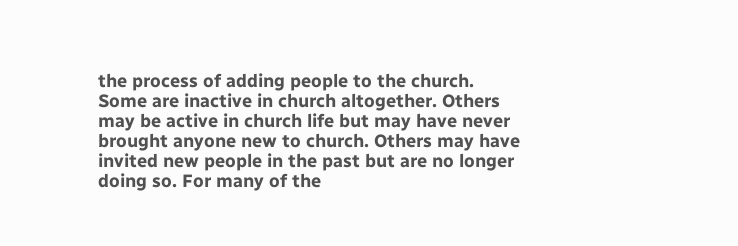the process of adding people to the church. Some are inactive in church altogether. Others may be active in church life but may have never brought anyone new to church. Others may have invited new people in the past but are no longer doing so. For many of the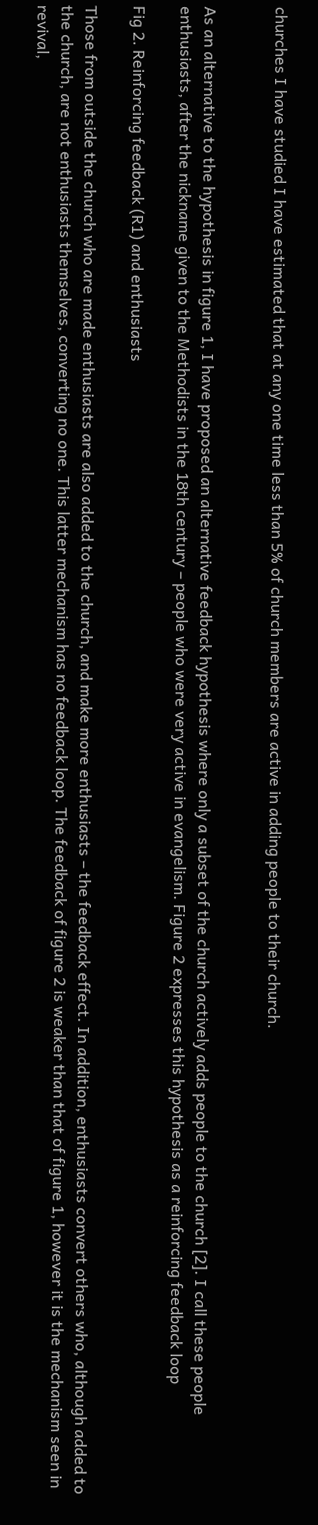churches I have studied I have estimated that at any one time less than 5% of church members are active in adding people to their church.


As an alternative to the hypothesis in figure 1, I have proposed an alternative feedback hypothesis where only a subset of the church actively adds people to the church [2]. I call these people enthusiasts, after the nickname given to the Methodists in the 18th century – people who were very active in evangelism. Figure 2 expresses this hypothesis as a reinforcing feedback loop

Fig 2. Reinforcing feedback (R1) and enthusiasts

Those from outside the church who are made enthusiasts are also added to the church, and make more enthusiasts – the feedback effect. In addition, enthusiasts convert others who, although added to the church, are not enthusiasts themselves, converting no one. This latter mechanism has no feedback loop. The feedback of figure 2 is weaker than that of figure 1, however it is the mechanism seen in revival,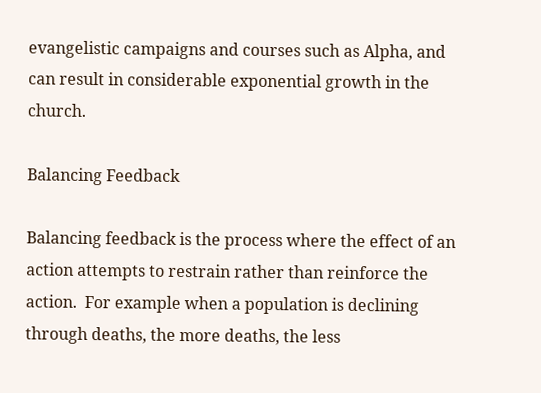evangelistic campaigns and courses such as Alpha, and can result in considerable exponential growth in the church.

Balancing Feedback

Balancing feedback is the process where the effect of an action attempts to restrain rather than reinforce the action.  For example when a population is declining through deaths, the more deaths, the less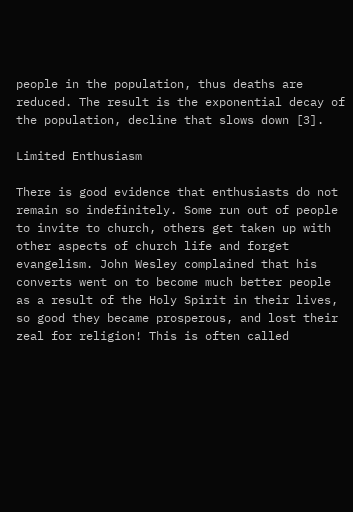people in the population, thus deaths are reduced. The result is the exponential decay of the population, decline that slows down [3].

Limited Enthusiasm

There is good evidence that enthusiasts do not remain so indefinitely. Some run out of people to invite to church, others get taken up with other aspects of church life and forget evangelism. John Wesley complained that his converts went on to become much better people as a result of the Holy Spirit in their lives, so good they became prosperous, and lost their zeal for religion! This is often called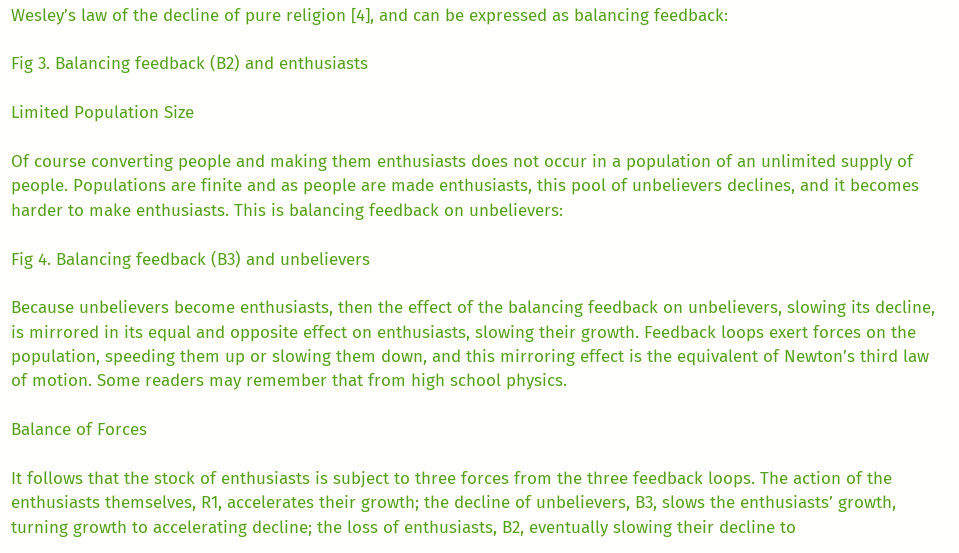Wesley’s law of the decline of pure religion [4], and can be expressed as balancing feedback:

Fig 3. Balancing feedback (B2) and enthusiasts

Limited Population Size

Of course converting people and making them enthusiasts does not occur in a population of an unlimited supply of people. Populations are finite and as people are made enthusiasts, this pool of unbelievers declines, and it becomes harder to make enthusiasts. This is balancing feedback on unbelievers:

Fig 4. Balancing feedback (B3) and unbelievers

Because unbelievers become enthusiasts, then the effect of the balancing feedback on unbelievers, slowing its decline, is mirrored in its equal and opposite effect on enthusiasts, slowing their growth. Feedback loops exert forces on the population, speeding them up or slowing them down, and this mirroring effect is the equivalent of Newton’s third law of motion. Some readers may remember that from high school physics.

Balance of Forces

It follows that the stock of enthusiasts is subject to three forces from the three feedback loops. The action of the enthusiasts themselves, R1, accelerates their growth; the decline of unbelievers, B3, slows the enthusiasts’ growth, turning growth to accelerating decline; the loss of enthusiasts, B2, eventually slowing their decline to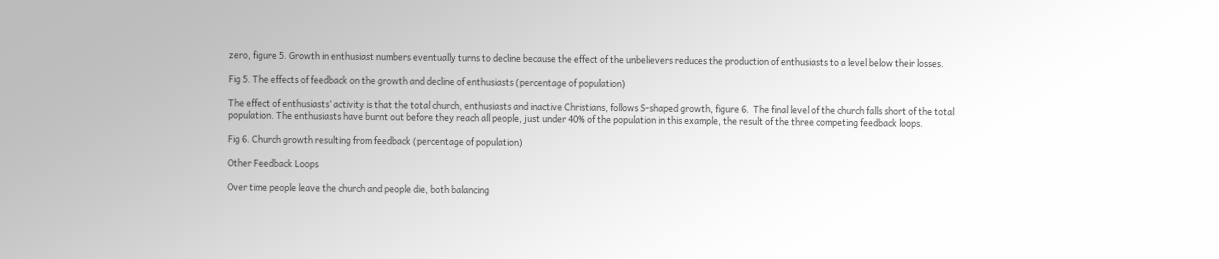zero, figure 5. Growth in enthusiast numbers eventually turns to decline because the effect of the unbelievers reduces the production of enthusiasts to a level below their losses.

Fig 5. The effects of feedback on the growth and decline of enthusiasts (percentage of population)

The effect of enthusiasts’ activity is that the total church, enthusiasts and inactive Christians, follows S-shaped growth, figure 6.  The final level of the church falls short of the total population. The enthusiasts have burnt out before they reach all people, just under 40% of the population in this example, the result of the three competing feedback loops.

Fig 6. Church growth resulting from feedback (percentage of population)

Other Feedback Loops

Over time people leave the church and people die, both balancing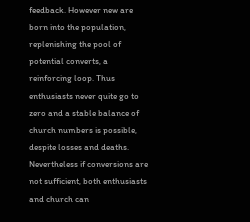feedback. However new are born into the population, replenishing the pool of potential converts, a reinforcing loop. Thus enthusiasts never quite go to zero and a stable balance of church numbers is possible, despite losses and deaths. Nevertheless if conversions are not sufficient, both enthusiasts and church can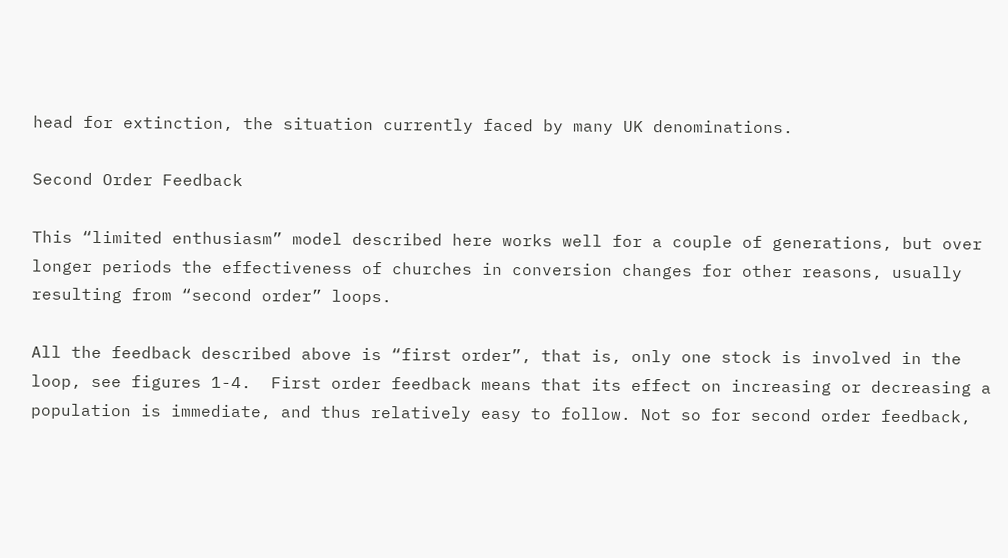head for extinction, the situation currently faced by many UK denominations.

Second Order Feedback

This “limited enthusiasm” model described here works well for a couple of generations, but over longer periods the effectiveness of churches in conversion changes for other reasons, usually resulting from “second order” loops.

All the feedback described above is “first order”, that is, only one stock is involved in the loop, see figures 1-4.  First order feedback means that its effect on increasing or decreasing a population is immediate, and thus relatively easy to follow. Not so for second order feedback,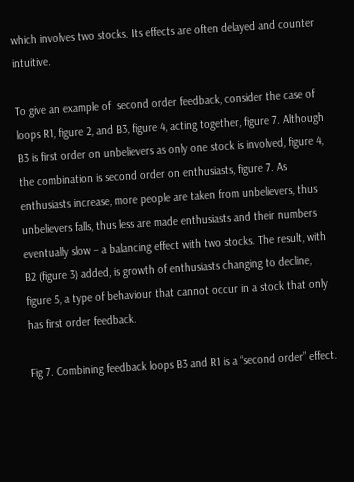which involves two stocks. Its effects are often delayed and counter intuitive.

To give an example of  second order feedback, consider the case of loops R1, figure 2, and B3, figure 4, acting together, figure 7. Although B3 is first order on unbelievers as only one stock is involved, figure 4, the combination is second order on enthusiasts, figure 7. As enthusiasts increase, more people are taken from unbelievers, thus unbelievers falls, thus less are made enthusiasts and their numbers eventually slow – a balancing effect with two stocks. The result, with B2 (figure 3) added, is growth of enthusiasts changing to decline, figure 5, a type of behaviour that cannot occur in a stock that only has first order feedback.

Fig 7. Combining feedback loops B3 and R1 is a “second order” effect.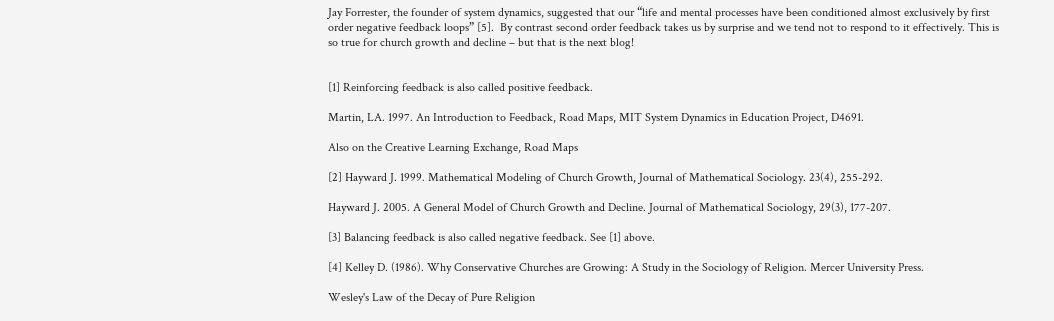Jay Forrester, the founder of system dynamics, suggested that our “life and mental processes have been conditioned almost exclusively by first order negative feedback loops” [5].  By contrast second order feedback takes us by surprise and we tend not to respond to it effectively. This is so true for church growth and decline – but that is the next blog!


[1] Reinforcing feedback is also called positive feedback.

Martin, LA. 1997. An Introduction to Feedback, Road Maps, MIT System Dynamics in Education Project, D4691.

Also on the Creative Learning Exchange, Road Maps

[2] Hayward J. 1999. Mathematical Modeling of Church Growth, Journal of Mathematical Sociology. 23(4), 255-292.

Hayward J. 2005. A General Model of Church Growth and Decline. Journal of Mathematical Sociology, 29(3), 177-207.

[3] Balancing feedback is also called negative feedback. See [1] above.

[4] Kelley D. (1986). Why Conservative Churches are Growing: A Study in the Sociology of Religion. Mercer University Press.

Wesley's Law of the Decay of Pure Religion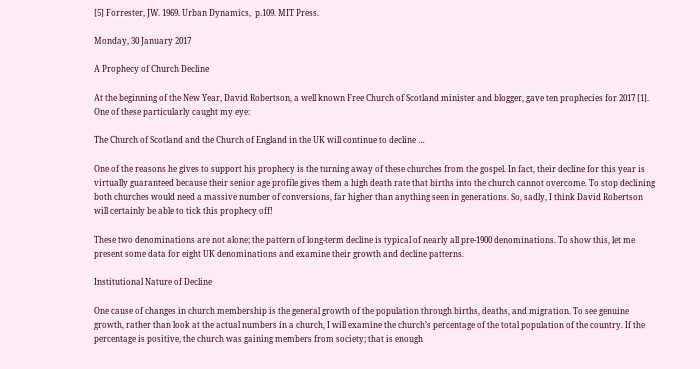[5] Forrester, JW. 1969. Urban Dynamics,  p.109. MIT Press.

Monday, 30 January 2017

A Prophecy of Church Decline

At the beginning of the New Year, David Robertson, a well known Free Church of Scotland minister and blogger, gave ten prophecies for 2017 [1]. One of these particularly caught my eye:

The Church of Scotland and the Church of England in the UK will continue to decline …

One of the reasons he gives to support his prophecy is the turning away of these churches from the gospel. In fact, their decline for this year is virtually guaranteed because their senior age profile gives them a high death rate that births into the church cannot overcome. To stop declining both churches would need a massive number of conversions, far higher than anything seen in generations. So, sadly, I think David Robertson will certainly be able to tick this prophecy off!

These two denominations are not alone; the pattern of long-term decline is typical of nearly all pre-1900 denominations. To show this, let me present some data for eight UK denominations and examine their growth and decline patterns.

Institutional Nature of Decline

One cause of changes in church membership is the general growth of the population through births, deaths, and migration. To see genuine growth, rather than look at the actual numbers in a church, I will examine the church’s percentage of the total population of the country. If the percentage is positive, the church was gaining members from society; that is enough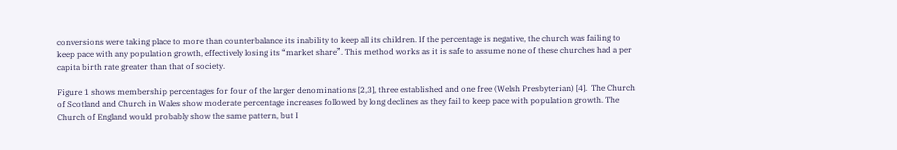conversions were taking place to more than counterbalance its inability to keep all its children. If the percentage is negative, the church was failing to keep pace with any population growth, effectively losing its “market share”. This method works as it is safe to assume none of these churches had a per capita birth rate greater than that of society.

Figure 1 shows membership percentages for four of the larger denominations [2,3], three established and one free (Welsh Presbyterian) [4].  The Church of Scotland and Church in Wales show moderate percentage increases followed by long declines as they fail to keep pace with population growth. The Church of England would probably show the same pattern, but I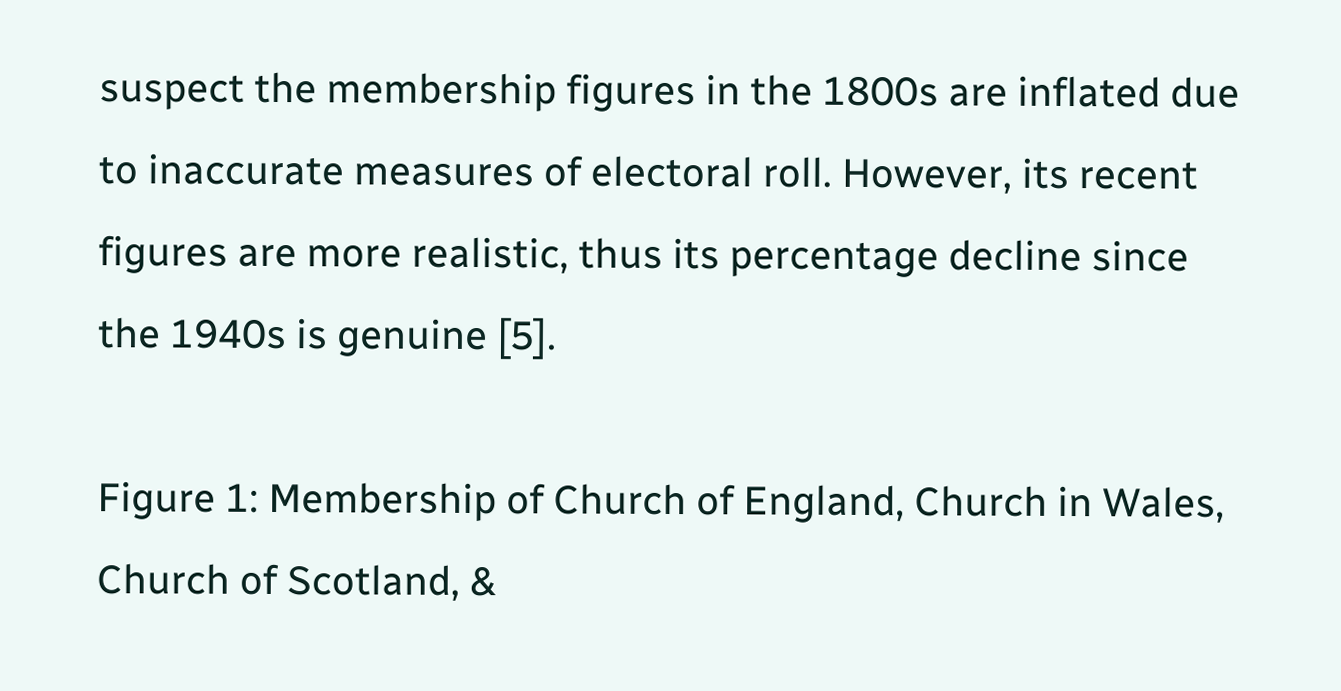suspect the membership figures in the 1800s are inflated due to inaccurate measures of electoral roll. However, its recent figures are more realistic, thus its percentage decline since the 1940s is genuine [5].

Figure 1: Membership of Church of England, Church in Wales, Church of Scotland, &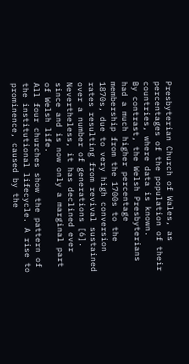Presbyterian Church of Wales, as percentages of the population of their countries, where data is known.
By contrast, the Welsh Presbyterians had a much higher percentage membership from the 1700s to the 1870s, due to very high conversion rates resulting from revival sustained over a number of generations [6]. Nevertheless, it has declined ever since and is now only a marginal part of Welsh life.
All four churches show the pattern of the institutional lifecycle. A rise to prominence, caused by the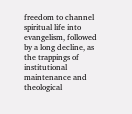freedom to channel spiritual life into evangelism, followed by a long decline, as the trappings of institutional maintenance and theological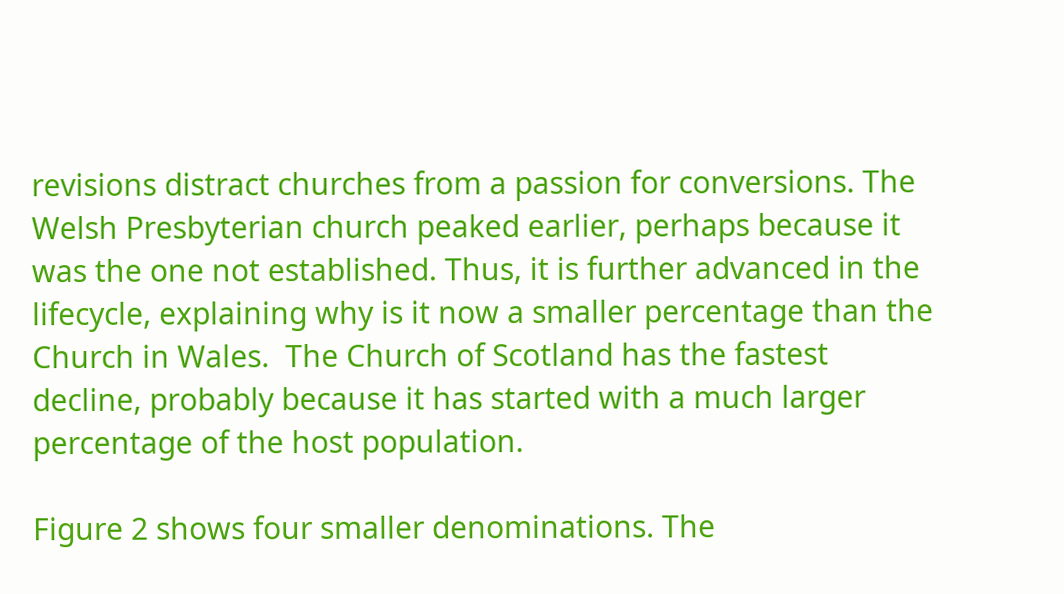revisions distract churches from a passion for conversions. The Welsh Presbyterian church peaked earlier, perhaps because it was the one not established. Thus, it is further advanced in the lifecycle, explaining why is it now a smaller percentage than the Church in Wales.  The Church of Scotland has the fastest decline, probably because it has started with a much larger percentage of the host population.

Figure 2 shows four smaller denominations. The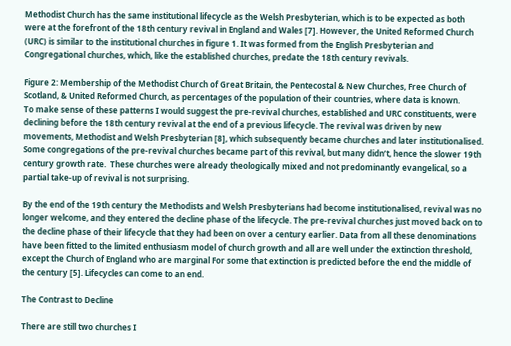Methodist Church has the same institutional lifecycle as the Welsh Presbyterian, which is to be expected as both were at the forefront of the 18th century revival in England and Wales [7]. However, the United Reformed Church (URC) is similar to the institutional churches in figure 1. It was formed from the English Presbyterian and Congregational churches, which, like the established churches, predate the 18th century revivals.

Figure 2: Membership of the Methodist Church of Great Britain, the Pentecostal & New Churches, Free Church of Scotland, & United Reformed Church, as percentages of the population of their countries, where data is known.
To make sense of these patterns I would suggest the pre-revival churches, established and URC constituents, were declining before the 18th century revival at the end of a previous lifecycle. The revival was driven by new movements, Methodist and Welsh Presbyterian [8], which subsequently became churches and later institutionalised. Some congregations of the pre-revival churches became part of this revival, but many didn’t, hence the slower 19th century growth rate.  These churches were already theologically mixed and not predominantly evangelical, so a partial take-up of revival is not surprising.

By the end of the 19th century the Methodists and Welsh Presbyterians had become institutionalised, revival was no longer welcome, and they entered the decline phase of the lifecycle. The pre-revival churches just moved back on to the decline phase of their lifecycle that they had been on over a century earlier. Data from all these denominations have been fitted to the limited enthusiasm model of church growth and all are well under the extinction threshold, except the Church of England who are marginal For some that extinction is predicted before the end the middle of the century [5]. Lifecycles can come to an end.

The Contrast to Decline

There are still two churches I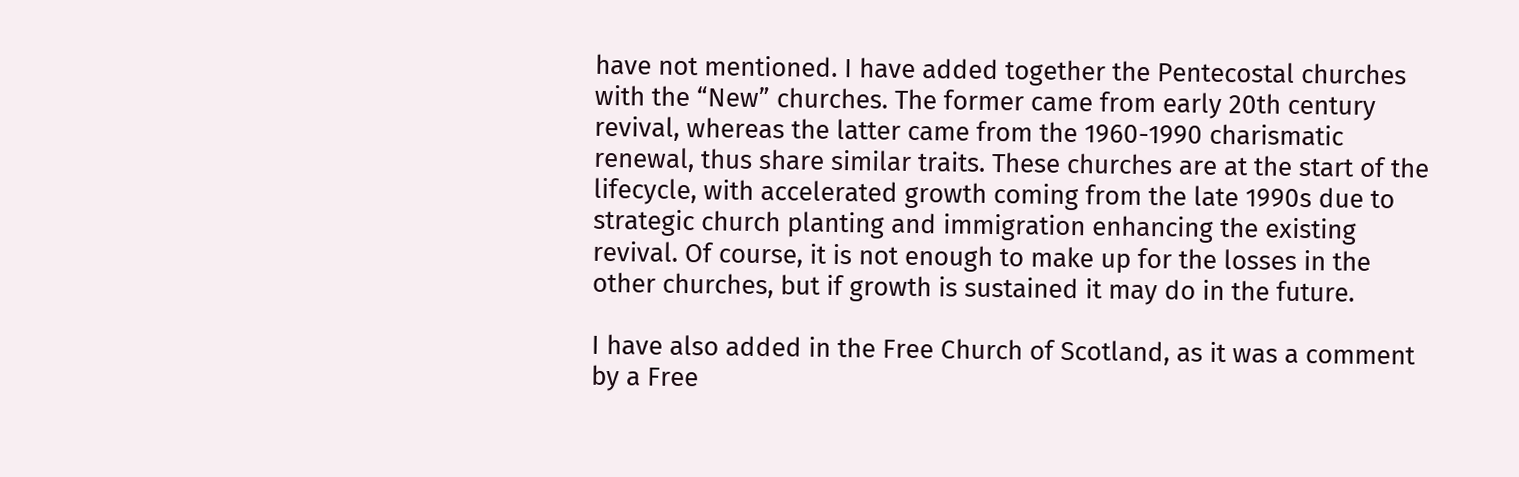have not mentioned. I have added together the Pentecostal churches with the “New” churches. The former came from early 20th century revival, whereas the latter came from the 1960-1990 charismatic renewal, thus share similar traits. These churches are at the start of the lifecycle, with accelerated growth coming from the late 1990s due to strategic church planting and immigration enhancing the existing revival. Of course, it is not enough to make up for the losses in the other churches, but if growth is sustained it may do in the future.

I have also added in the Free Church of Scotland, as it was a comment by a Free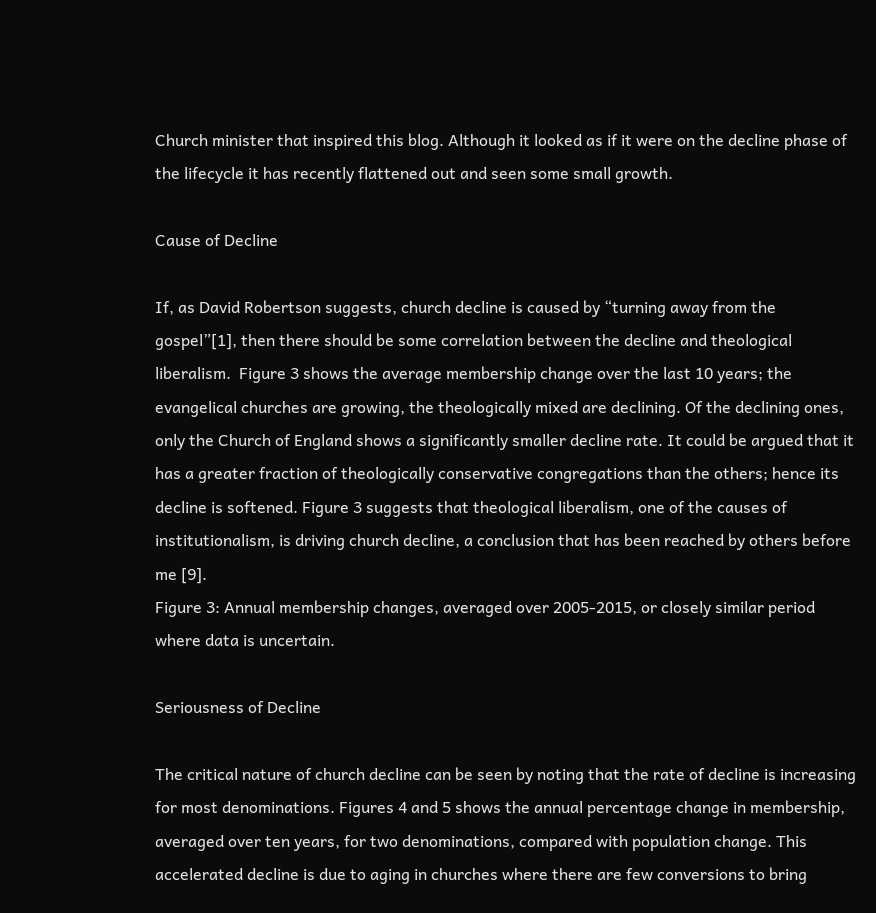Church minister that inspired this blog. Although it looked as if it were on the decline phase of the lifecycle it has recently flattened out and seen some small growth.

Cause of Decline

If, as David Robertson suggests, church decline is caused by “turning away from the gospel”[1], then there should be some correlation between the decline and theological liberalism.  Figure 3 shows the average membership change over the last 10 years; the evangelical churches are growing, the theologically mixed are declining. Of the declining ones, only the Church of England shows a significantly smaller decline rate. It could be argued that it has a greater fraction of theologically conservative congregations than the others; hence its decline is softened. Figure 3 suggests that theological liberalism, one of the causes of institutionalism, is driving church decline, a conclusion that has been reached by others before me [9].
Figure 3: Annual membership changes, averaged over 2005-2015, or closely similar period where data is uncertain.

Seriousness of Decline

The critical nature of church decline can be seen by noting that the rate of decline is increasing for most denominations. Figures 4 and 5 shows the annual percentage change in membership, averaged over ten years, for two denominations, compared with population change. This accelerated decline is due to aging in churches where there are few conversions to bring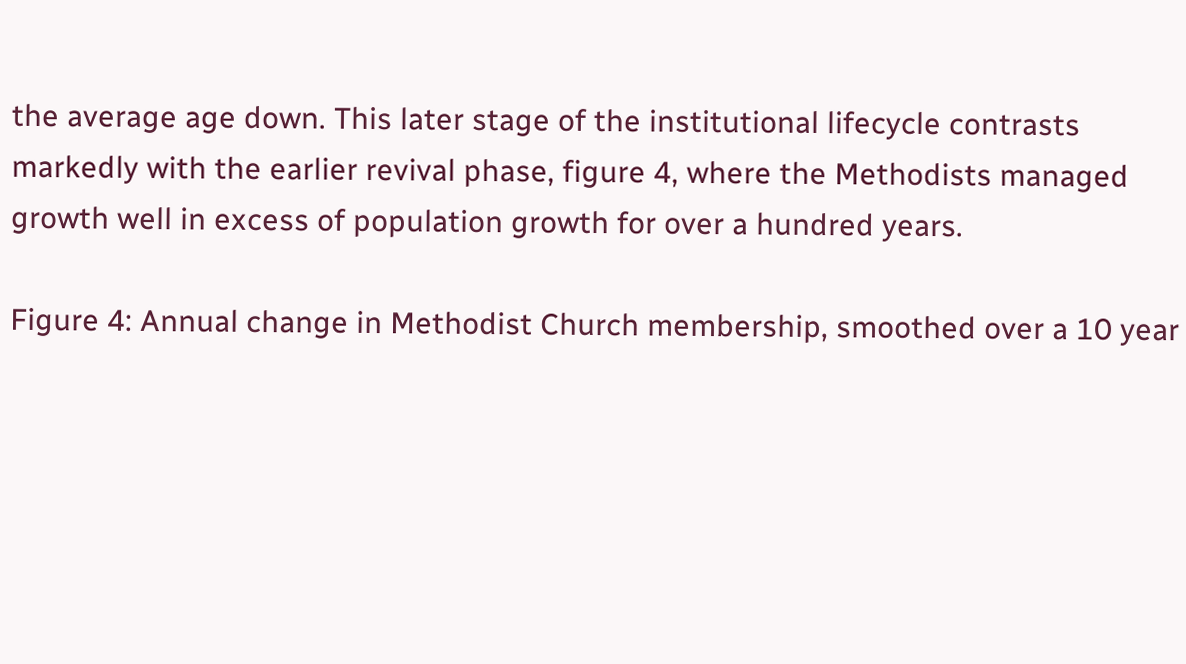the average age down. This later stage of the institutional lifecycle contrasts markedly with the earlier revival phase, figure 4, where the Methodists managed growth well in excess of population growth for over a hundred years.

Figure 4: Annual change in Methodist Church membership, smoothed over a 10 year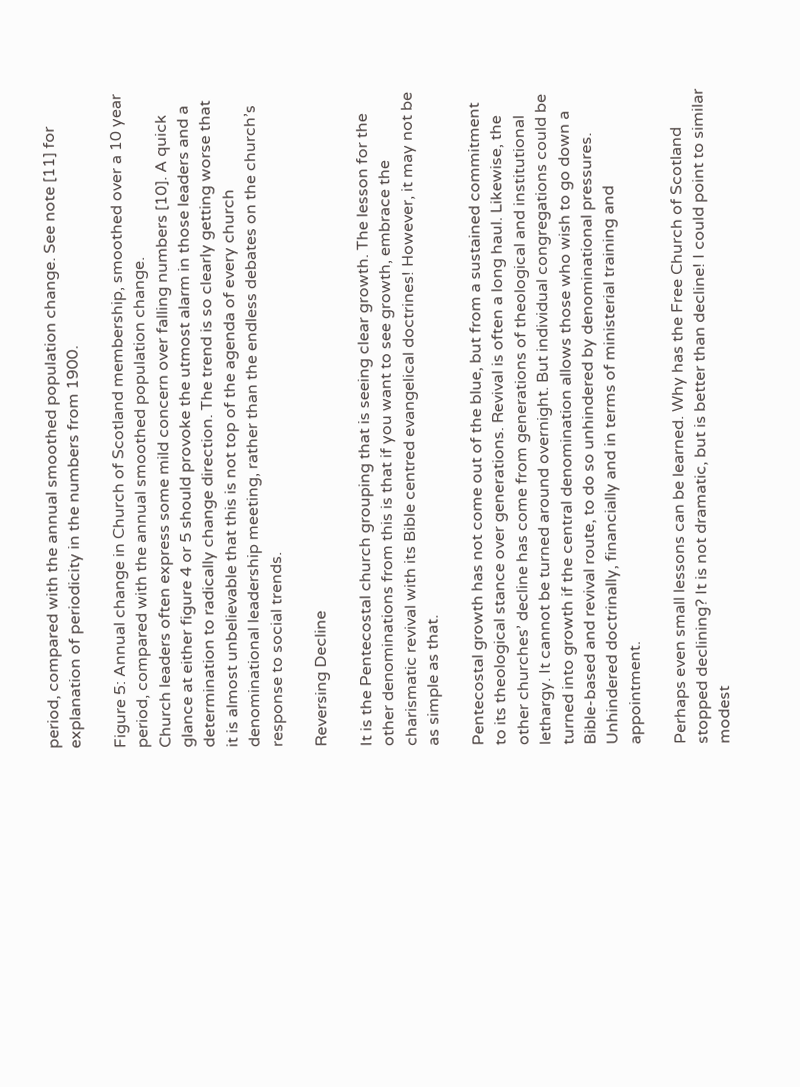period, compared with the annual smoothed population change. See note [11] for explanation of periodicity in the numbers from 1900.

Figure 5: Annual change in Church of Scotland membership, smoothed over a 10 year period, compared with the annual smoothed population change.
Church leaders often express some mild concern over falling numbers [10]. A quick glance at either figure 4 or 5 should provoke the utmost alarm in those leaders and a determination to radically change direction. The trend is so clearly getting worse that it is almost unbelievable that this is not top of the agenda of every church denominational leadership meeting, rather than the endless debates on the church’s response to social trends.

Reversing Decline

It is the Pentecostal church grouping that is seeing clear growth. The lesson for the other denominations from this is that if you want to see growth, embrace the charismatic revival with its Bible centred evangelical doctrines! However, it may not be as simple as that.

Pentecostal growth has not come out of the blue, but from a sustained commitment to its theological stance over generations. Revival is often a long haul. Likewise, the other churches’ decline has come from generations of theological and institutional lethargy. It cannot be turned around overnight. But individual congregations could be turned into growth if the central denomination allows those who wish to go down a Bible-based and revival route, to do so unhindered by denominational pressures. Unhindered doctrinally, financially and in terms of ministerial training and appointment.

Perhaps even small lessons can be learned. Why has the Free Church of Scotland stopped declining? It is not dramatic, but is better than decline! I could point to similar modest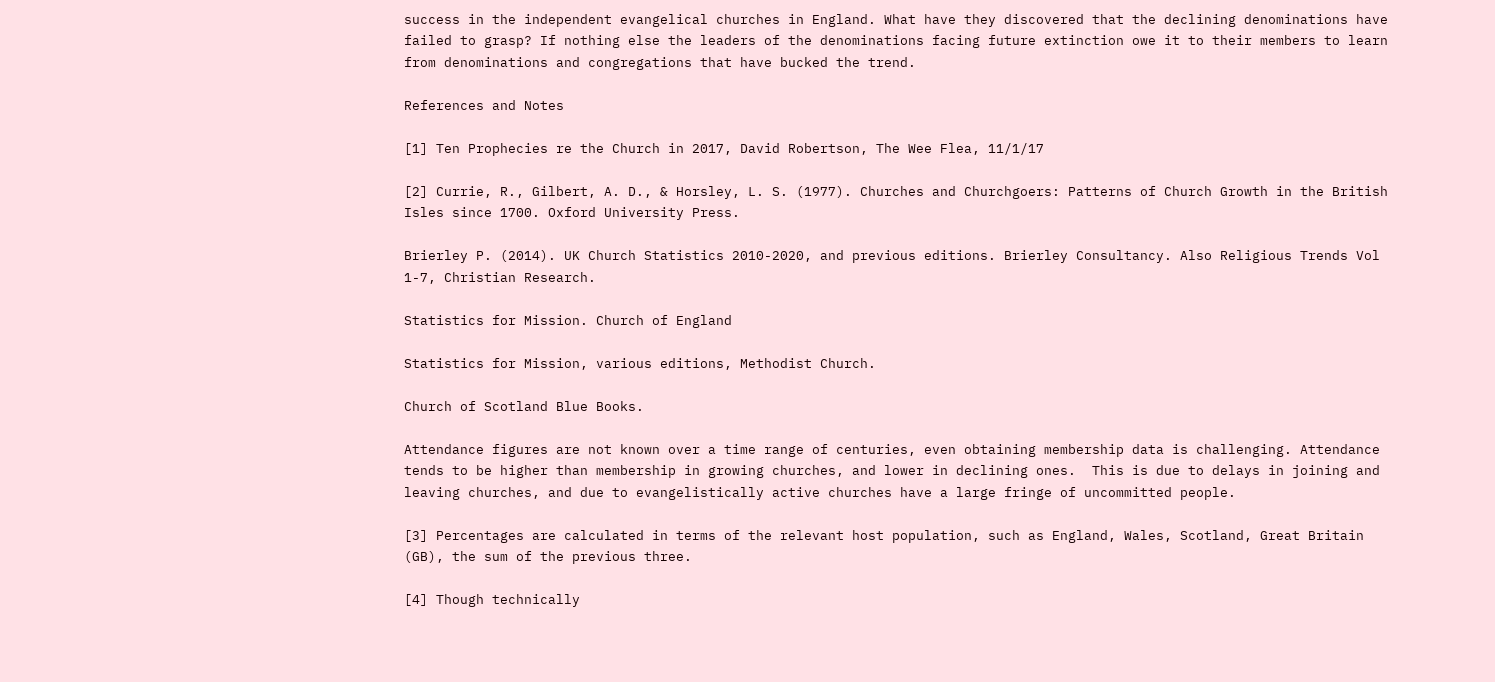success in the independent evangelical churches in England. What have they discovered that the declining denominations have failed to grasp? If nothing else the leaders of the denominations facing future extinction owe it to their members to learn from denominations and congregations that have bucked the trend.

References and Notes

[1] Ten Prophecies re the Church in 2017, David Robertson, The Wee Flea, 11/1/17

[2] Currie, R., Gilbert, A. D., & Horsley, L. S. (1977). Churches and Churchgoers: Patterns of Church Growth in the British Isles since 1700. Oxford University Press.

Brierley P. (2014). UK Church Statistics 2010-2020, and previous editions. Brierley Consultancy. Also Religious Trends Vol 1-7, Christian Research.

Statistics for Mission. Church of England

Statistics for Mission, various editions, Methodist Church.

Church of Scotland Blue Books.

Attendance figures are not known over a time range of centuries, even obtaining membership data is challenging. Attendance tends to be higher than membership in growing churches, and lower in declining ones.  This is due to delays in joining and leaving churches, and due to evangelistically active churches have a large fringe of uncommitted people.

[3] Percentages are calculated in terms of the relevant host population, such as England, Wales, Scotland, Great Britain (GB), the sum of the previous three.

[4] Though technically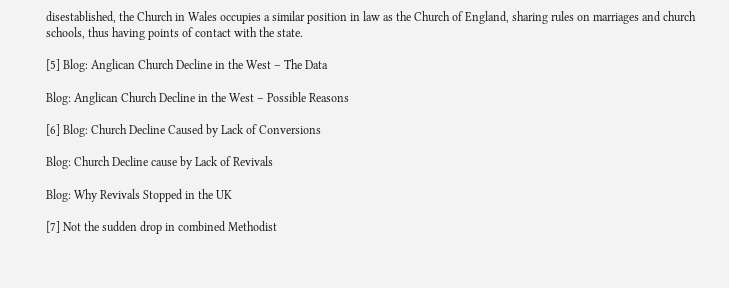disestablished, the Church in Wales occupies a similar position in law as the Church of England, sharing rules on marriages and church schools, thus having points of contact with the state.

[5] Blog: Anglican Church Decline in the West – The Data

Blog: Anglican Church Decline in the West – Possible Reasons

[6] Blog: Church Decline Caused by Lack of Conversions

Blog: Church Decline cause by Lack of Revivals

Blog: Why Revivals Stopped in the UK

[7] Not the sudden drop in combined Methodist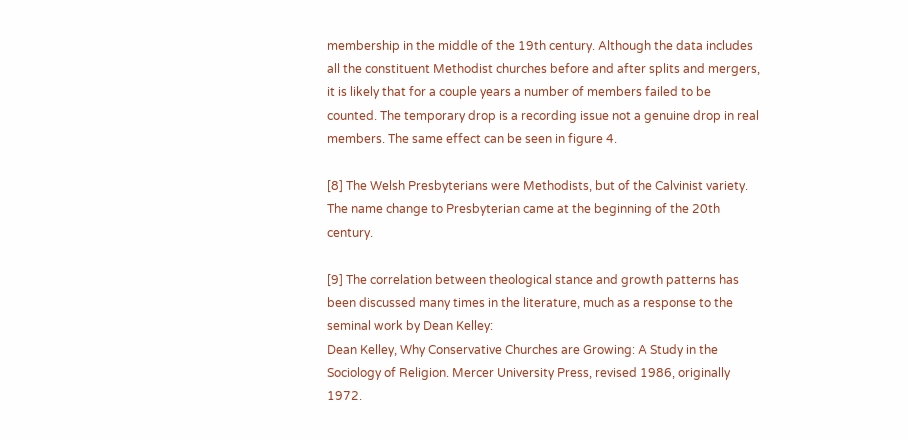membership in the middle of the 19th century. Although the data includes all the constituent Methodist churches before and after splits and mergers, it is likely that for a couple years a number of members failed to be counted. The temporary drop is a recording issue not a genuine drop in real members. The same effect can be seen in figure 4.

[8] The Welsh Presbyterians were Methodists, but of the Calvinist variety. The name change to Presbyterian came at the beginning of the 20th century.

[9] The correlation between theological stance and growth patterns has been discussed many times in the literature, much as a response to the seminal work by Dean Kelley:
Dean Kelley, Why Conservative Churches are Growing: A Study in the Sociology of Religion. Mercer University Press, revised 1986, originally 1972.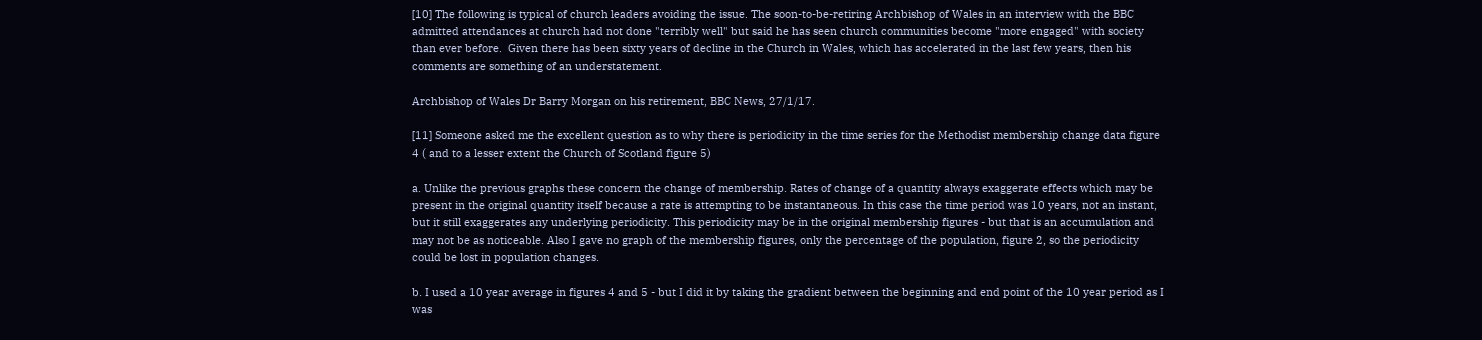[10] The following is typical of church leaders avoiding the issue. The soon-to-be-retiring Archbishop of Wales in an interview with the BBC admitted attendances at church had not done "terribly well" but said he has seen church communities become "more engaged" with society than ever before.  Given there has been sixty years of decline in the Church in Wales, which has accelerated in the last few years, then his comments are something of an understatement.

Archbishop of Wales Dr Barry Morgan on his retirement, BBC News, 27/1/17.

[11] Someone asked me the excellent question as to why there is periodicity in the time series for the Methodist membership change data figure 4 ( and to a lesser extent the Church of Scotland figure 5)

a. Unlike the previous graphs these concern the change of membership. Rates of change of a quantity always exaggerate effects which may be present in the original quantity itself because a rate is attempting to be instantaneous. In this case the time period was 10 years, not an instant, but it still exaggerates any underlying periodicity. This periodicity may be in the original membership figures - but that is an accumulation and may not be as noticeable. Also I gave no graph of the membership figures, only the percentage of the population, figure 2, so the periodicity could be lost in population changes.

b. I used a 10 year average in figures 4 and 5 - but I did it by taking the gradient between the beginning and end point of the 10 year period as I was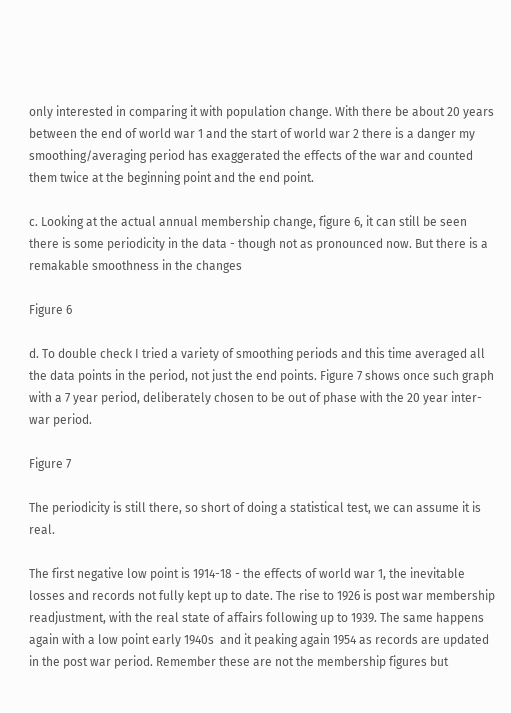only interested in comparing it with population change. With there be about 20 years between the end of world war 1 and the start of world war 2 there is a danger my smoothing/averaging period has exaggerated the effects of the war and counted them twice at the beginning point and the end point.

c. Looking at the actual annual membership change, figure 6, it can still be seen there is some periodicity in the data - though not as pronounced now. But there is a remakable smoothness in the changes

Figure 6

d. To double check I tried a variety of smoothing periods and this time averaged all the data points in the period, not just the end points. Figure 7 shows once such graph with a 7 year period, deliberately chosen to be out of phase with the 20 year inter-war period.

Figure 7

The periodicity is still there, so short of doing a statistical test, we can assume it is real.

The first negative low point is 1914-18 - the effects of world war 1, the inevitable losses and records not fully kept up to date. The rise to 1926 is post war membership readjustment, with the real state of affairs following up to 1939. The same happens again with a low point early 1940s  and it peaking again 1954 as records are updated in the post war period. Remember these are not the membership figures but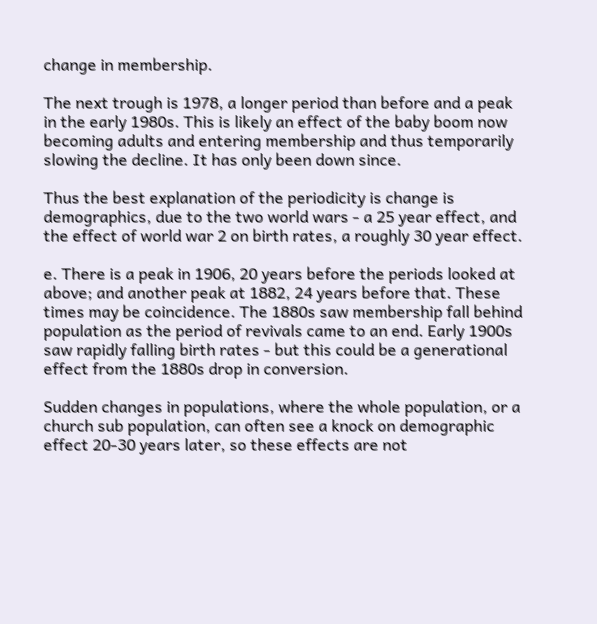change in membership.

The next trough is 1978, a longer period than before and a peak in the early 1980s. This is likely an effect of the baby boom now becoming adults and entering membership and thus temporarily slowing the decline. It has only been down since.

Thus the best explanation of the periodicity is change is demographics, due to the two world wars - a 25 year effect, and the effect of world war 2 on birth rates, a roughly 30 year effect.

e. There is a peak in 1906, 20 years before the periods looked at above; and another peak at 1882, 24 years before that. These times may be coincidence. The 1880s saw membership fall behind population as the period of revivals came to an end. Early 1900s saw rapidly falling birth rates - but this could be a generational effect from the 1880s drop in conversion.

Sudden changes in populations, where the whole population, or a church sub population, can often see a knock on demographic effect 20-30 years later, so these effects are not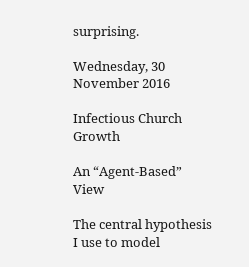surprising.

Wednesday, 30 November 2016

Infectious Church Growth

An “Agent-Based” View

The central hypothesis I use to model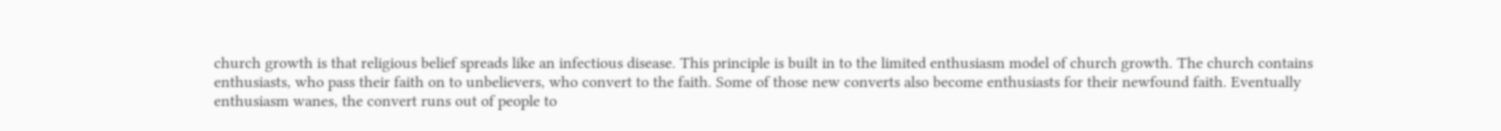church growth is that religious belief spreads like an infectious disease. This principle is built in to the limited enthusiasm model of church growth. The church contains enthusiasts, who pass their faith on to unbelievers, who convert to the faith. Some of those new converts also become enthusiasts for their newfound faith. Eventually enthusiasm wanes, the convert runs out of people to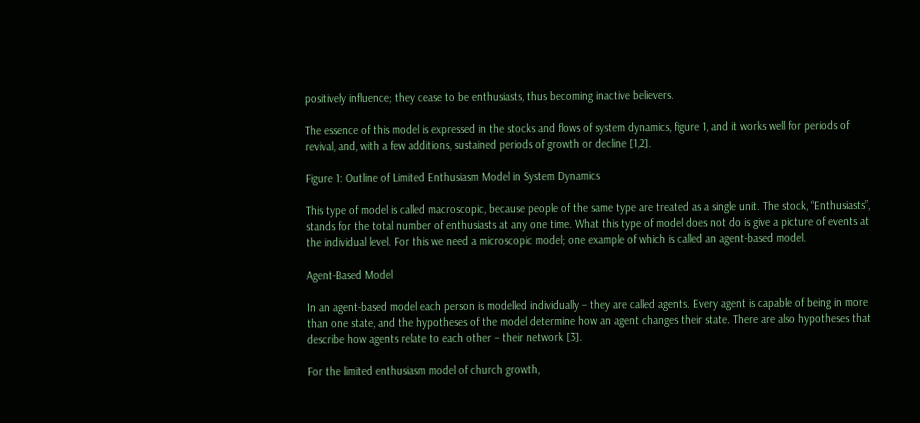positively influence; they cease to be enthusiasts, thus becoming inactive believers.

The essence of this model is expressed in the stocks and flows of system dynamics, figure 1, and it works well for periods of revival, and, with a few additions, sustained periods of growth or decline [1,2].

Figure 1: Outline of Limited Enthusiasm Model in System Dynamics

This type of model is called macroscopic, because people of the same type are treated as a single unit. The stock, “Enthusiasts”, stands for the total number of enthusiasts at any one time. What this type of model does not do is give a picture of events at the individual level. For this we need a microscopic model; one example of which is called an agent-based model.

Agent-Based Model

In an agent-based model each person is modelled individually – they are called agents. Every agent is capable of being in more than one state, and the hypotheses of the model determine how an agent changes their state. There are also hypotheses that describe how agents relate to each other – their network [3].

For the limited enthusiasm model of church growth,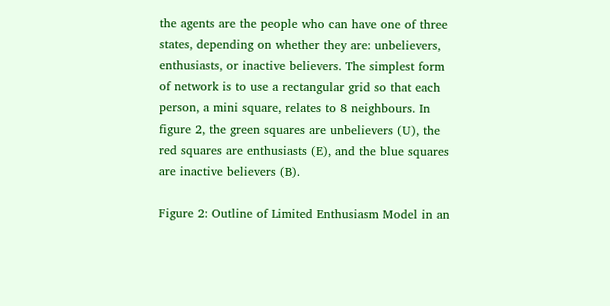the agents are the people who can have one of three states, depending on whether they are: unbelievers, enthusiasts, or inactive believers. The simplest form of network is to use a rectangular grid so that each person, a mini square, relates to 8 neighbours. In figure 2, the green squares are unbelievers (U), the red squares are enthusiasts (E), and the blue squares are inactive believers (B).

Figure 2: Outline of Limited Enthusiasm Model in an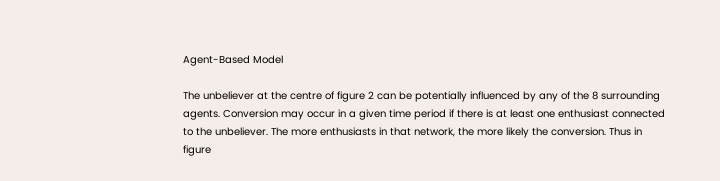Agent-Based Model

The unbeliever at the centre of figure 2 can be potentially influenced by any of the 8 surrounding agents. Conversion may occur in a given time period if there is at least one enthusiast connected to the unbeliever. The more enthusiasts in that network, the more likely the conversion. Thus in figure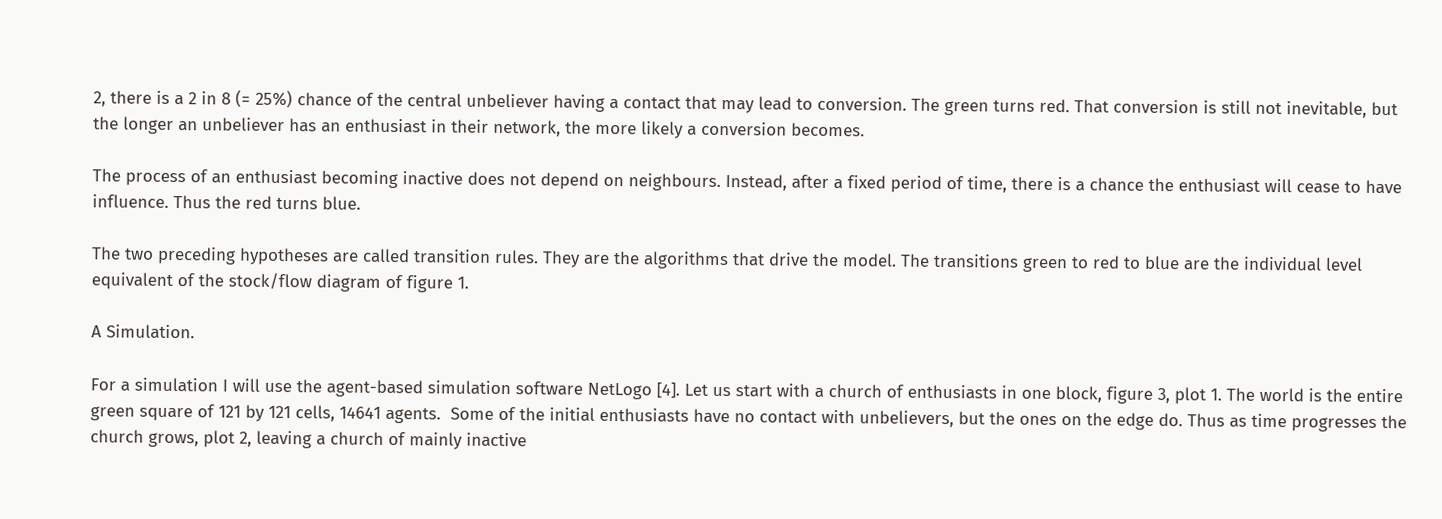2, there is a 2 in 8 (= 25%) chance of the central unbeliever having a contact that may lead to conversion. The green turns red. That conversion is still not inevitable, but the longer an unbeliever has an enthusiast in their network, the more likely a conversion becomes.

The process of an enthusiast becoming inactive does not depend on neighbours. Instead, after a fixed period of time, there is a chance the enthusiast will cease to have influence. Thus the red turns blue.

The two preceding hypotheses are called transition rules. They are the algorithms that drive the model. The transitions green to red to blue are the individual level equivalent of the stock/flow diagram of figure 1.

A Simulation.

For a simulation I will use the agent-based simulation software NetLogo [4]. Let us start with a church of enthusiasts in one block, figure 3, plot 1. The world is the entire green square of 121 by 121 cells, 14641 agents.  Some of the initial enthusiasts have no contact with unbelievers, but the ones on the edge do. Thus as time progresses the church grows, plot 2, leaving a church of mainly inactive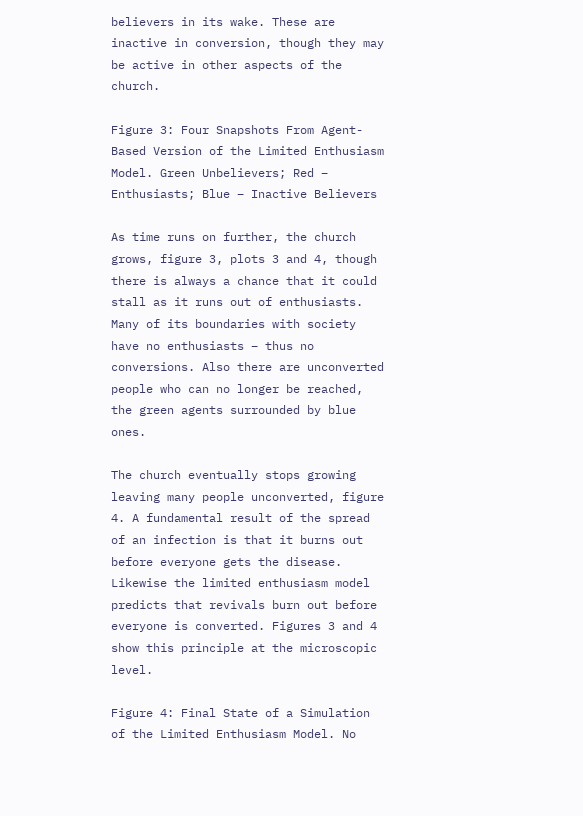believers in its wake. These are inactive in conversion, though they may be active in other aspects of the church.

Figure 3: Four Snapshots From Agent-Based Version of the Limited Enthusiasm Model. Green Unbelievers; Red – Enthusiasts; Blue – Inactive Believers

As time runs on further, the church grows, figure 3, plots 3 and 4, though there is always a chance that it could stall as it runs out of enthusiasts. Many of its boundaries with society have no enthusiasts – thus no conversions. Also there are unconverted people who can no longer be reached, the green agents surrounded by blue ones.

The church eventually stops growing leaving many people unconverted, figure 4. A fundamental result of the spread of an infection is that it burns out before everyone gets the disease.  Likewise the limited enthusiasm model predicts that revivals burn out before everyone is converted. Figures 3 and 4 show this principle at the microscopic level.

Figure 4: Final State of a Simulation of the Limited Enthusiasm Model. No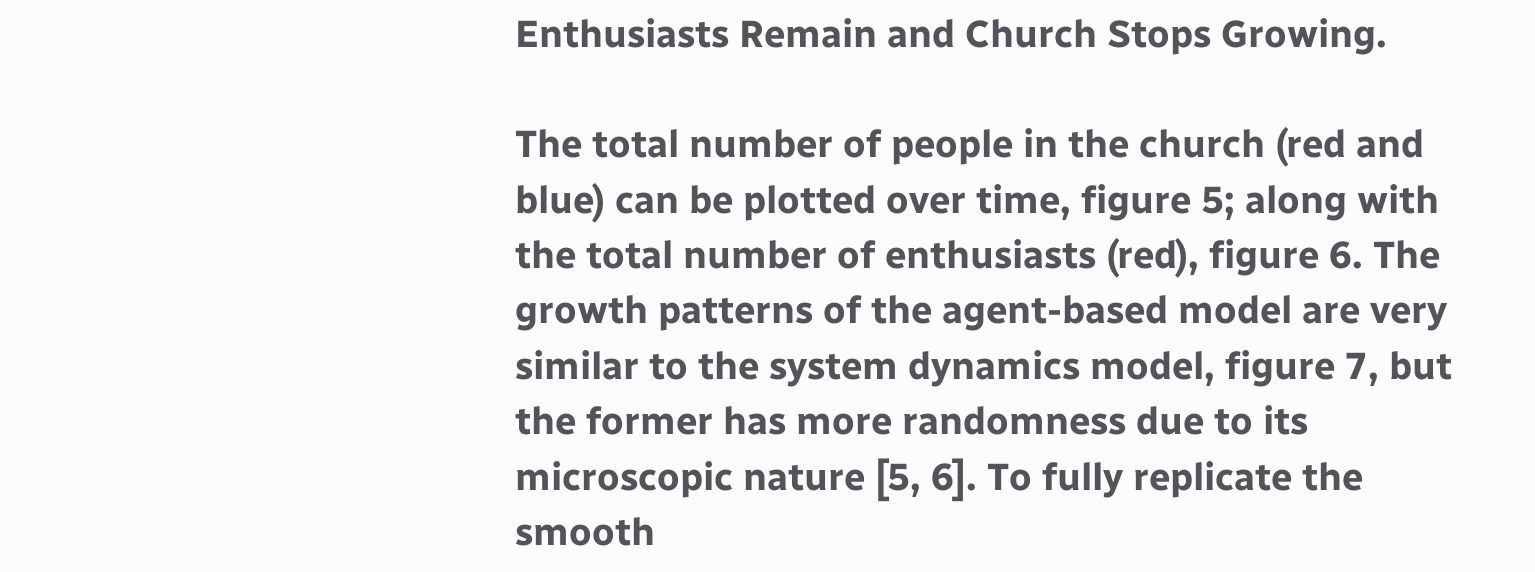Enthusiasts Remain and Church Stops Growing.

The total number of people in the church (red and blue) can be plotted over time, figure 5; along with the total number of enthusiasts (red), figure 6. The growth patterns of the agent-based model are very similar to the system dynamics model, figure 7, but the former has more randomness due to its microscopic nature [5, 6]. To fully replicate the smooth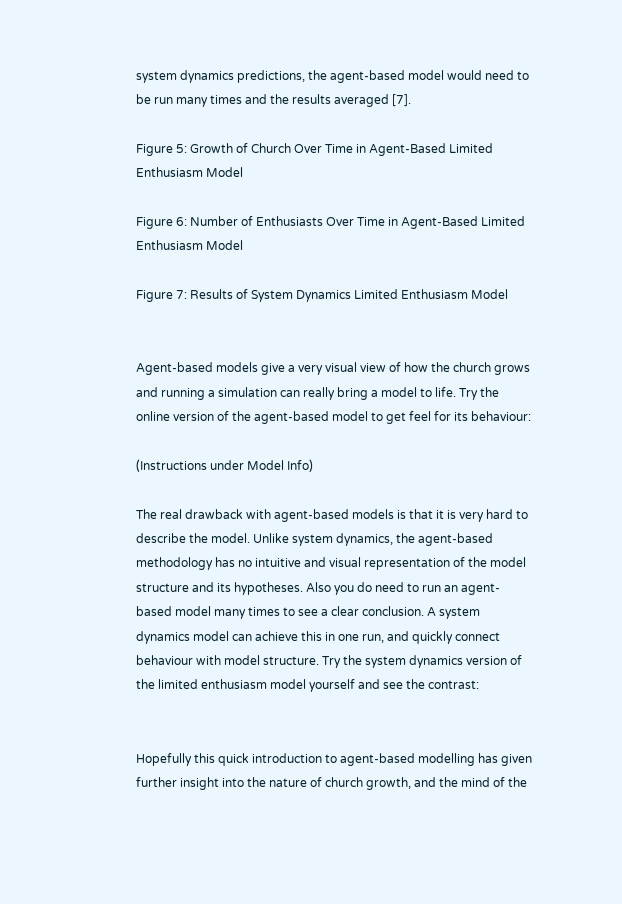system dynamics predictions, the agent-based model would need to be run many times and the results averaged [7].

Figure 5: Growth of Church Over Time in Agent-Based Limited Enthusiasm Model

Figure 6: Number of Enthusiasts Over Time in Agent-Based Limited Enthusiasm Model

Figure 7: Results of System Dynamics Limited Enthusiasm Model


Agent-based models give a very visual view of how the church grows and running a simulation can really bring a model to life. Try the online version of the agent-based model to get feel for its behaviour:

(Instructions under Model Info)

The real drawback with agent-based models is that it is very hard to describe the model. Unlike system dynamics, the agent-based methodology has no intuitive and visual representation of the model structure and its hypotheses. Also you do need to run an agent-based model many times to see a clear conclusion. A system dynamics model can achieve this in one run, and quickly connect behaviour with model structure. Try the system dynamics version of the limited enthusiasm model yourself and see the contrast:


Hopefully this quick introduction to agent-based modelling has given further insight into the nature of church growth, and the mind of the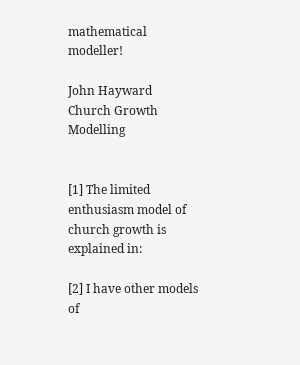mathematical modeller!

John Hayward
Church Growth Modelling


[1] The limited enthusiasm model of church growth is explained in:

[2] I have other models of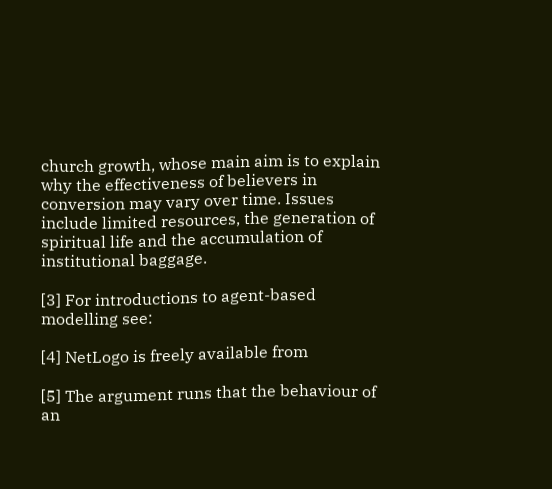church growth, whose main aim is to explain why the effectiveness of believers in conversion may vary over time. Issues include limited resources, the generation of spiritual life and the accumulation of institutional baggage.

[3] For introductions to agent-based modelling see:

[4] NetLogo is freely available from

[5] The argument runs that the behaviour of an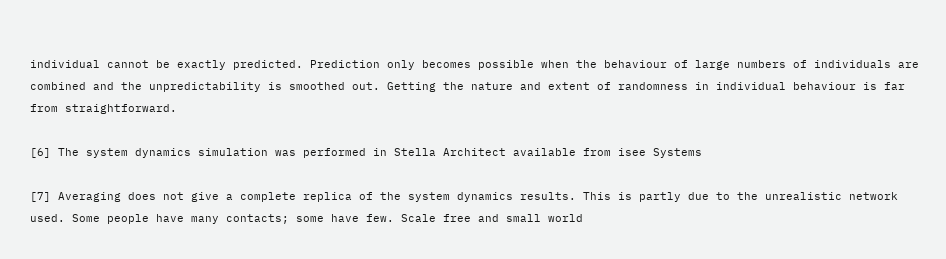individual cannot be exactly predicted. Prediction only becomes possible when the behaviour of large numbers of individuals are combined and the unpredictability is smoothed out. Getting the nature and extent of randomness in individual behaviour is far from straightforward.

[6] The system dynamics simulation was performed in Stella Architect available from isee Systems

[7] Averaging does not give a complete replica of the system dynamics results. This is partly due to the unrealistic network used. Some people have many contacts; some have few. Scale free and small world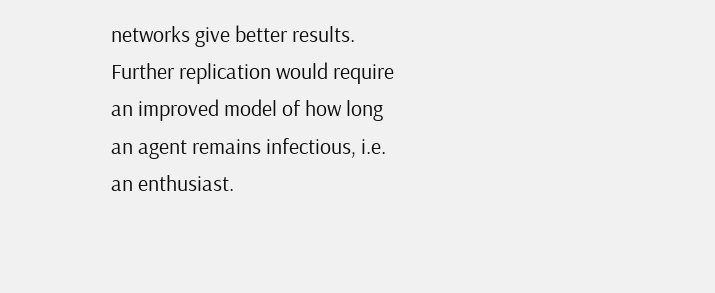networks give better results. Further replication would require an improved model of how long an agent remains infectious, i.e. an enthusiast.